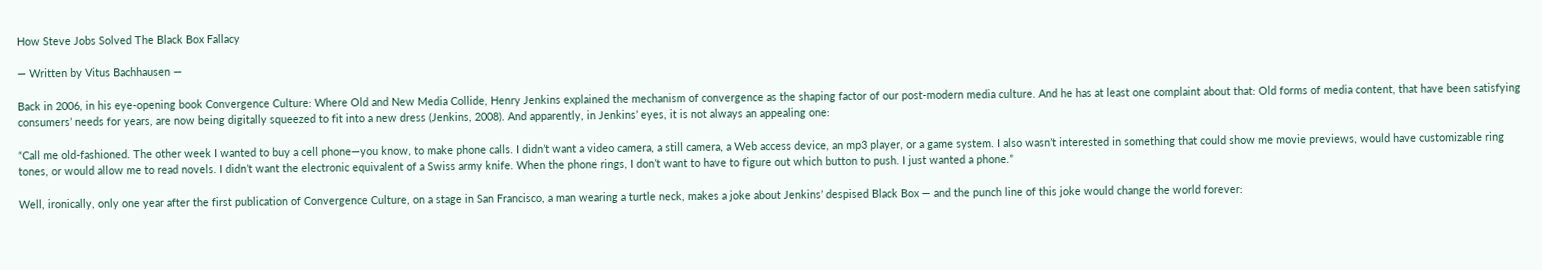How Steve Jobs Solved The Black Box Fallacy

— Written by Vitus Bachhausen —

Back in 2006, in his eye-opening book Convergence Culture: Where Old and New Media Collide, Henry Jenkins explained the mechanism of convergence as the shaping factor of our post-modern media culture. And he has at least one complaint about that: Old forms of media content, that have been satisfying consumers’ needs for years, are now being digitally squeezed to fit into a new dress (Jenkins, 2008). And apparently, in Jenkins’ eyes, it is not always an appealing one:

“Call me old-fashioned. The other week I wanted to buy a cell phone—you know, to make phone calls. I didn’t want a video camera, a still camera, a Web access device, an mp3 player, or a game system. I also wasn’t interested in something that could show me movie previews, would have customizable ring tones, or would allow me to read novels. I didn’t want the electronic equivalent of a Swiss army knife. When the phone rings, I don’t want to have to figure out which button to push. I just wanted a phone.”

Well, ironically, only one year after the first publication of Convergence Culture, on a stage in San Francisco, a man wearing a turtle neck, makes a joke about Jenkins’ despised Black Box — and the punch line of this joke would change the world forever: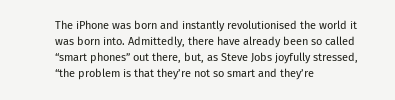The iPhone was born and instantly revolutionised the world it was born into. Admittedly, there have already been so called “smart phones” out there, but, as Steve Jobs joyfully stressed, “the problem is that they’re not so smart and they’re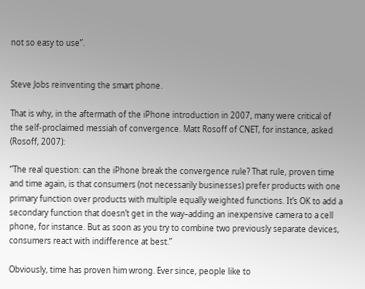not so easy to use”.


Steve Jobs reinventing the smart phone.

That is why, in the aftermath of the iPhone introduction in 2007, many were critical of the self-proclaimed messiah of convergence. Matt Rosoff of CNET, for instance, asked (Rosoff, 2007):

“The real question: can the iPhone break the convergence rule? That rule, proven time and time again, is that consumers (not necessarily businesses) prefer products with one primary function over products with multiple equally weighted functions. It’s OK to add a secondary function that doesn’t get in the way–adding an inexpensive camera to a cell phone, for instance. But as soon as you try to combine two previously separate devices, consumers react with indifference at best.”

Obviously, time has proven him wrong. Ever since, people like to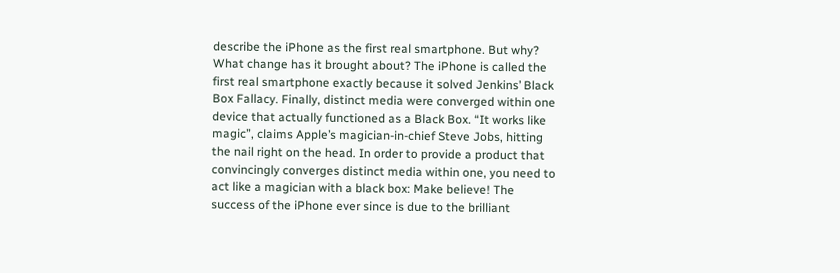describe the iPhone as the first real smartphone. But why? What change has it brought about? The iPhone is called the first real smartphone exactly because it solved Jenkins’ Black Box Fallacy. Finally, distinct media were converged within one device that actually functioned as a Black Box. “It works like magic”, claims Apple’s magician-in-chief Steve Jobs, hitting the nail right on the head. In order to provide a product that convincingly converges distinct media within one, you need to act like a magician with a black box: Make believe! The success of the iPhone ever since is due to the brilliant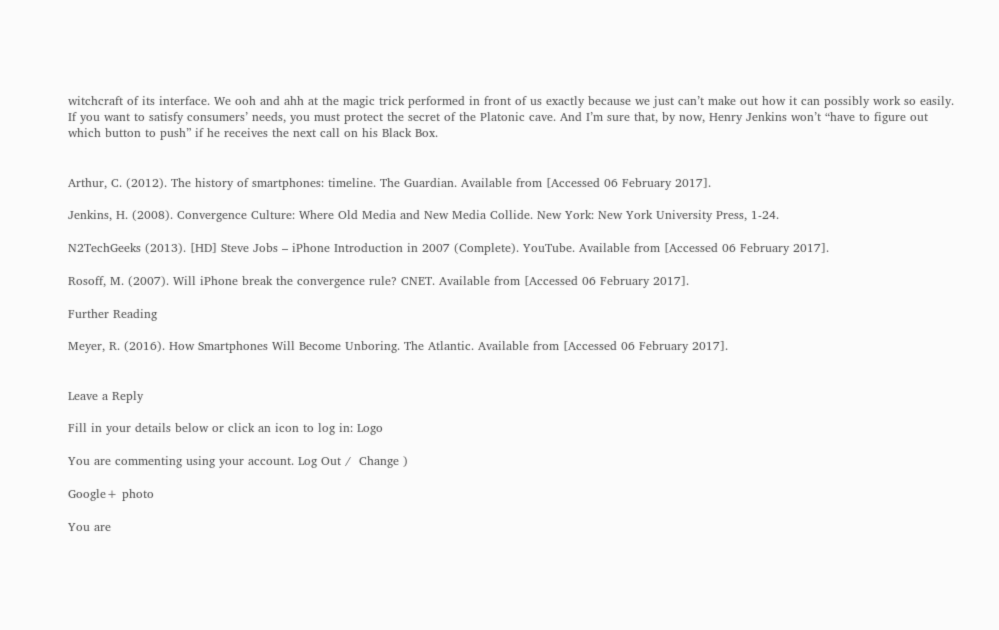witchcraft of its interface. We ooh and ahh at the magic trick performed in front of us exactly because we just can’t make out how it can possibly work so easily. If you want to satisfy consumers’ needs, you must protect the secret of the Platonic cave. And I’m sure that, by now, Henry Jenkins won’t “have to figure out which button to push” if he receives the next call on his Black Box.


Arthur, C. (2012). The history of smartphones: timeline. The Guardian. Available from [Accessed 06 February 2017].

Jenkins, H. (2008). Convergence Culture: Where Old Media and New Media Collide. New York: New York University Press, 1-24.

N2TechGeeks (2013). [HD] Steve Jobs – iPhone Introduction in 2007 (Complete). YouTube. Available from [Accessed 06 February 2017].

Rosoff, M. (2007). Will iPhone break the convergence rule? CNET. Available from [Accessed 06 February 2017].

Further Reading

Meyer, R. (2016). How Smartphones Will Become Unboring. The Atlantic. Available from [Accessed 06 February 2017].


Leave a Reply

Fill in your details below or click an icon to log in: Logo

You are commenting using your account. Log Out /  Change )

Google+ photo

You are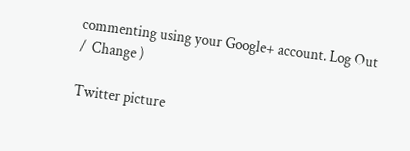commenting using your Google+ account. Log Out /  Change )

Twitter picture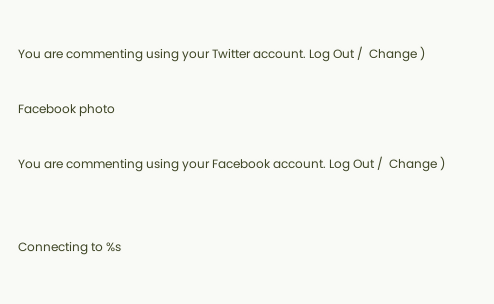You are commenting using your Twitter account. Log Out /  Change )

Facebook photo

You are commenting using your Facebook account. Log Out /  Change )


Connecting to %s